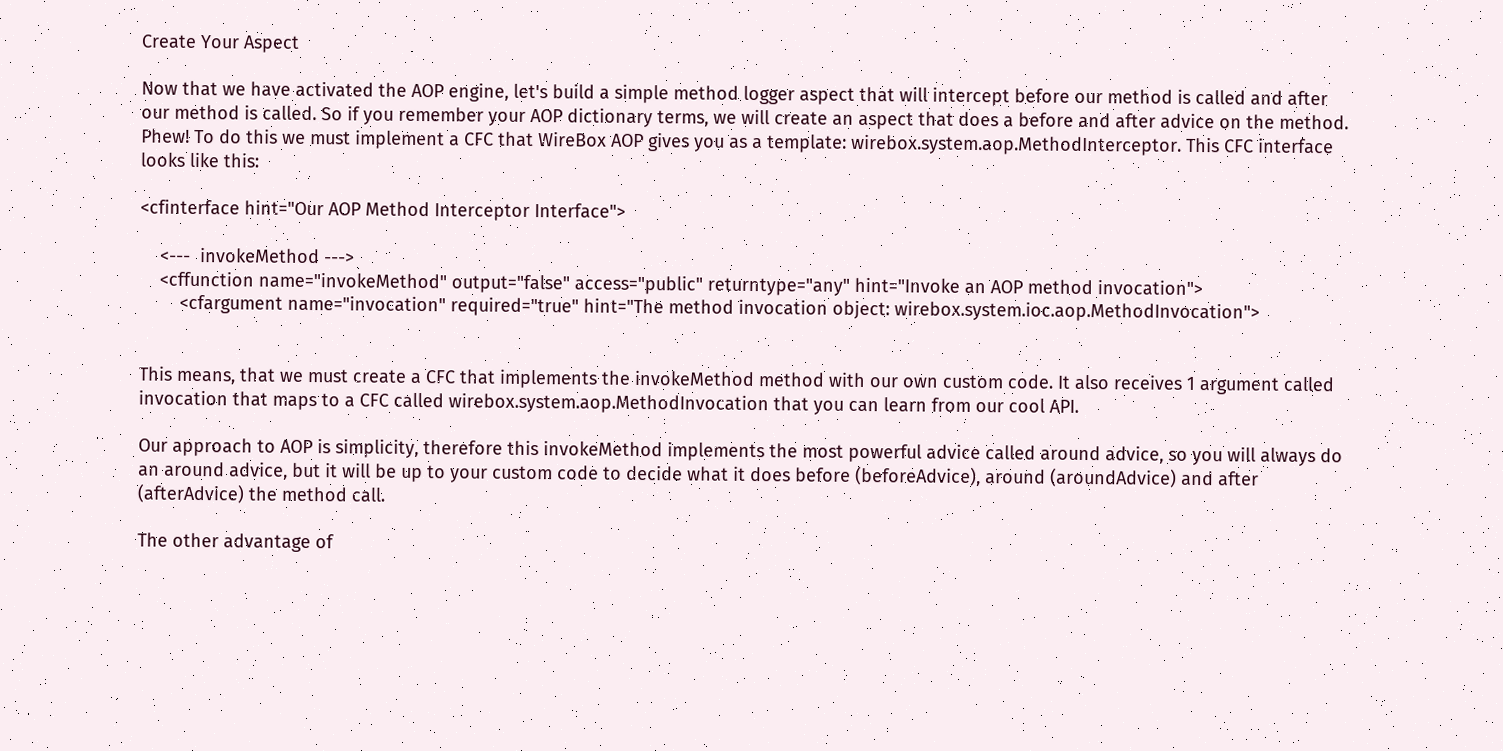Create Your Aspect

Now that we have activated the AOP engine, let's build a simple method logger aspect that will intercept before our method is called and after our method is called. So if you remember your AOP dictionary terms, we will create an aspect that does a before and after advice on the method. Phew! To do this we must implement a CFC that WireBox AOP gives you as a template: wirebox.system.aop.MethodInterceptor. This CFC interface looks like this:

<cfinterface hint="Our AOP Method Interceptor Interface">

    <---  invokeMethod --->
    <cffunction name="invokeMethod" output="false" access="public" returntype="any" hint="Invoke an AOP method invocation">
        <cfargument name="invocation" required="true" hint="The method invocation object: wirebox.system.ioc.aop.MethodInvocation">


This means, that we must create a CFC that implements the invokeMethod method with our own custom code. It also receives 1 argument called invocation that maps to a CFC called wirebox.system.aop.MethodInvocation that you can learn from our cool API.

Our approach to AOP is simplicity, therefore this invokeMethod implements the most powerful advice called around advice, so you will always do an around advice, but it will be up to your custom code to decide what it does before (beforeAdvice), around (aroundAdvice) and after (afterAdvice) the method call.

The other advantage of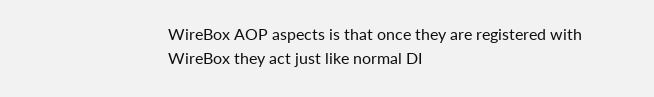WireBox AOP aspects is that once they are registered with WireBox they act just like normal DI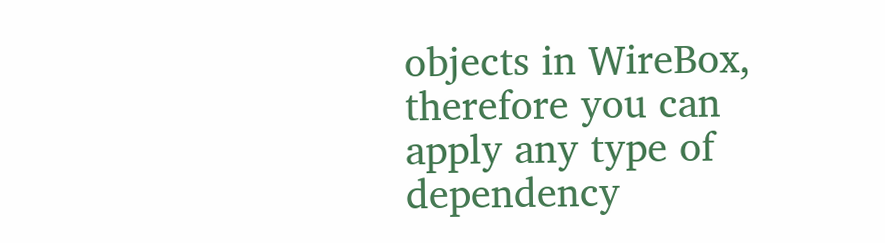objects in WireBox, therefore you can apply any type of dependency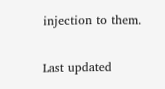injection to them.

Last updated